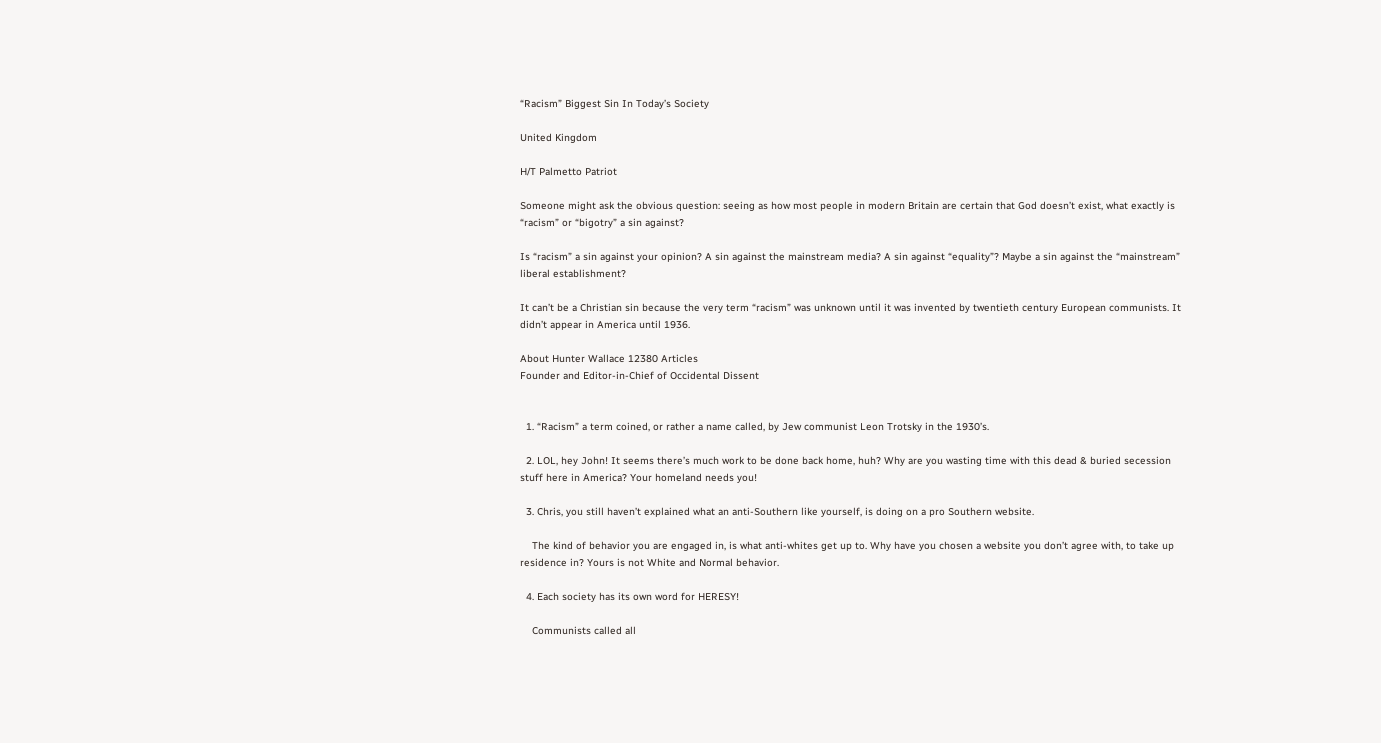“Racism” Biggest Sin In Today’s Society

United Kingdom

H/T Palmetto Patriot

Someone might ask the obvious question: seeing as how most people in modern Britain are certain that God doesn’t exist, what exactly is “racism” or “bigotry” a sin against?

Is “racism” a sin against your opinion? A sin against the mainstream media? A sin against “equality”? Maybe a sin against the “mainstream” liberal establishment?

It can’t be a Christian sin because the very term “racism” was unknown until it was invented by twentieth century European communists. It didn’t appear in America until 1936.

About Hunter Wallace 12380 Articles
Founder and Editor-in-Chief of Occidental Dissent


  1. “Racism” a term coined, or rather a name called, by Jew communist Leon Trotsky in the 1930’s.

  2. LOL, hey John! It seems there’s much work to be done back home, huh? Why are you wasting time with this dead & buried secession stuff here in America? Your homeland needs you!

  3. Chris, you still haven’t explained what an anti-Southern like yourself, is doing on a pro Southern website.

    The kind of behavior you are engaged in, is what anti-whites get up to. Why have you chosen a website you don’t agree with, to take up residence in? Yours is not White and Normal behavior.

  4. Each society has its own word for HERESY!

    Communists called all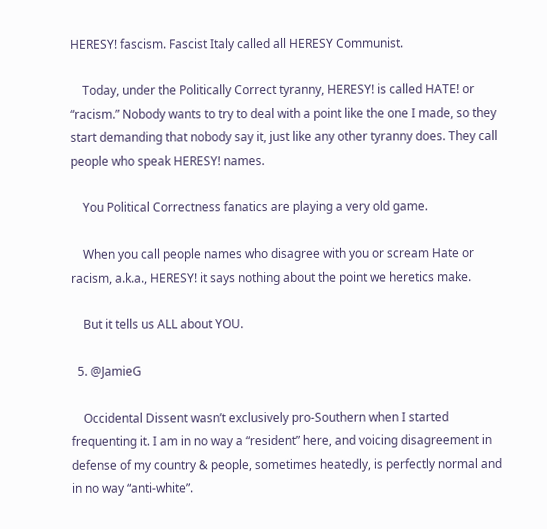HERESY! fascism. Fascist Italy called all HERESY Communist.

    Today, under the Politically Correct tyranny, HERESY! is called HATE! or “racism.” Nobody wants to try to deal with a point like the one I made, so they start demanding that nobody say it, just like any other tyranny does. They call people who speak HERESY! names.

    You Political Correctness fanatics are playing a very old game.

    When you call people names who disagree with you or scream Hate or racism, a.k.a., HERESY! it says nothing about the point we heretics make.

    But it tells us ALL about YOU.

  5. @JamieG

    Occidental Dissent wasn’t exclusively pro-Southern when I started frequenting it. I am in no way a “resident” here, and voicing disagreement in defense of my country & people, sometimes heatedly, is perfectly normal and in no way “anti-white”.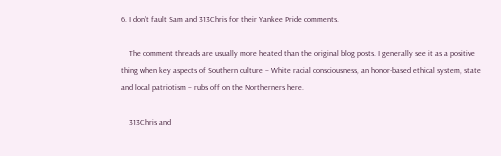6. I don’t fault Sam and 313Chris for their Yankee Pride comments.

    The comment threads are usually more heated than the original blog posts. I generally see it as a positive thing when key aspects of Southern culture – White racial consciousness, an honor-based ethical system, state and local patriotism – rubs off on the Northerners here.

    313Chris and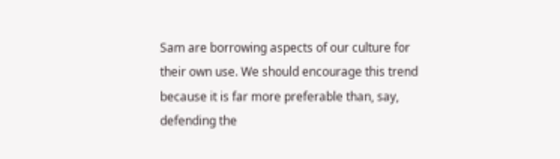Sam are borrowing aspects of our culture for their own use. We should encourage this trend because it is far more preferable than, say, defending the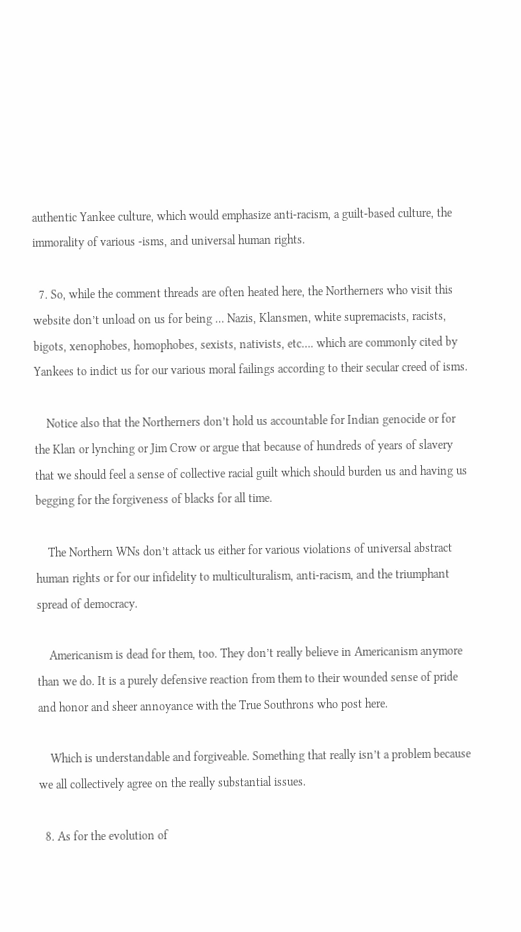authentic Yankee culture, which would emphasize anti-racism, a guilt-based culture, the immorality of various -isms, and universal human rights.

  7. So, while the comment threads are often heated here, the Northerners who visit this website don’t unload on us for being … Nazis, Klansmen, white supremacists, racists, bigots, xenophobes, homophobes, sexists, nativists, etc…. which are commonly cited by Yankees to indict us for our various moral failings according to their secular creed of isms.

    Notice also that the Northerners don’t hold us accountable for Indian genocide or for the Klan or lynching or Jim Crow or argue that because of hundreds of years of slavery that we should feel a sense of collective racial guilt which should burden us and having us begging for the forgiveness of blacks for all time.

    The Northern WNs don’t attack us either for various violations of universal abstract human rights or for our infidelity to multiculturalism, anti-racism, and the triumphant spread of democracy.

    Americanism is dead for them, too. They don’t really believe in Americanism anymore than we do. It is a purely defensive reaction from them to their wounded sense of pride and honor and sheer annoyance with the True Southrons who post here.

    Which is understandable and forgiveable. Something that really isn’t a problem because we all collectively agree on the really substantial issues.

  8. As for the evolution of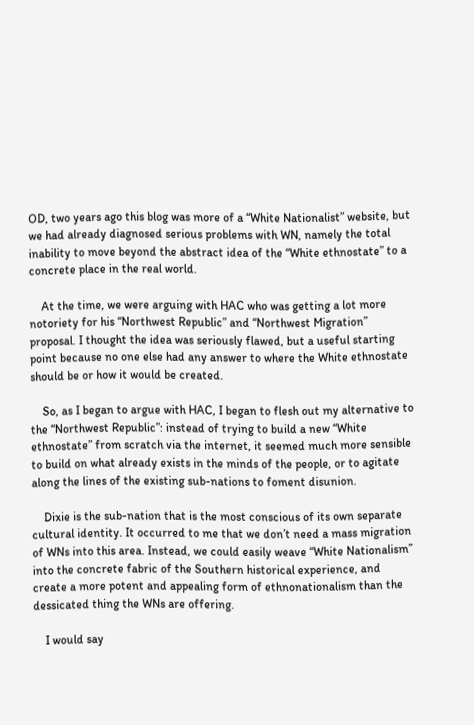OD, two years ago this blog was more of a “White Nationalist” website, but we had already diagnosed serious problems with WN, namely the total inability to move beyond the abstract idea of the “White ethnostate” to a concrete place in the real world.

    At the time, we were arguing with HAC who was getting a lot more notoriety for his “Northwest Republic” and “Northwest Migration” proposal. I thought the idea was seriously flawed, but a useful starting point because no one else had any answer to where the White ethnostate should be or how it would be created.

    So, as I began to argue with HAC, I began to flesh out my alternative to the “Northwest Republic”: instead of trying to build a new “White ethnostate” from scratch via the internet, it seemed much more sensible to build on what already exists in the minds of the people, or to agitate along the lines of the existing sub-nations to foment disunion.

    Dixie is the sub-nation that is the most conscious of its own separate cultural identity. It occurred to me that we don’t need a mass migration of WNs into this area. Instead, we could easily weave “White Nationalism” into the concrete fabric of the Southern historical experience, and create a more potent and appealing form of ethnonationalism than the dessicated thing the WNs are offering.

    I would say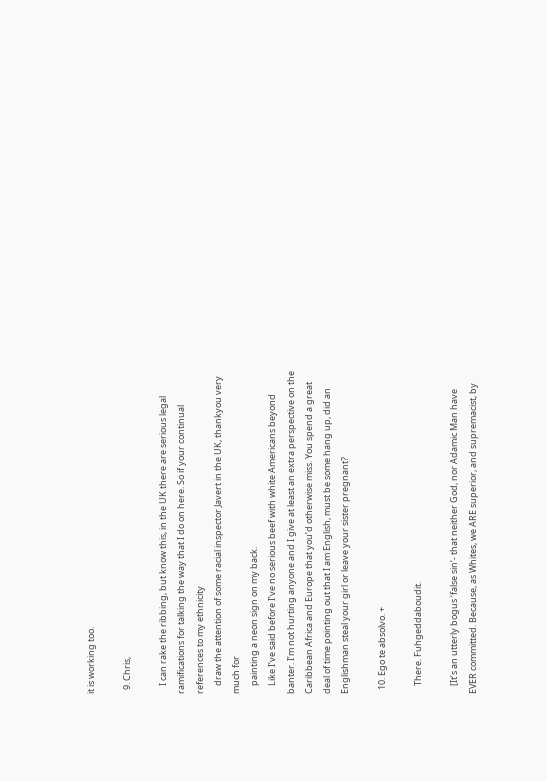it is working too.

  9. Chris,

    I can rake the ribbing, but know this, in the UK there are serious legal ramifications for talking the way that I do on here. So if your continual references to my ethnicity
    draw the attention of some racial inspector Javert in the UK, thankyou very much for
    painting a neon sign on my back.
    Like I’ve said before I’ve no serious beef with white Americans beyond banter. I’m not hurting anyone and I give at least an extra perspective on the Caribbean Africa and Europe that you’d otherwise miss. You spend a great deal of time pointing out that I am English, must be some hang up, did an Englishman steal your girl or leave your sister pregnant?

  10. Ego te absolvo. +

    There. Fuhgeddaboudit.

    [It’s an utterly bogus ‘false sin’- that neither God, nor Adamic Man have EVER committed. Because, as Whites, we ARE superior, and supremacist, by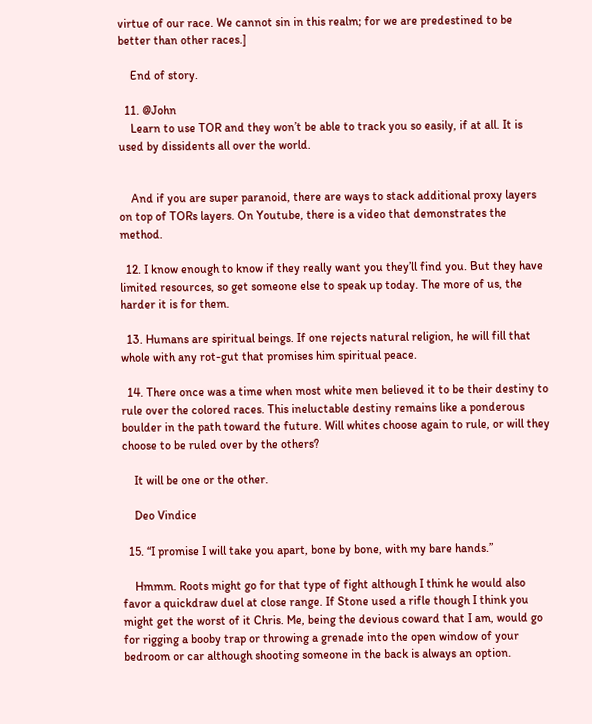virtue of our race. We cannot sin in this realm; for we are predestined to be better than other races.]

    End of story.

  11. @John
    Learn to use TOR and they won’t be able to track you so easily, if at all. It is used by dissidents all over the world.


    And if you are super paranoid, there are ways to stack additional proxy layers on top of TORs layers. On Youtube, there is a video that demonstrates the method.

  12. I know enough to know if they really want you they’ll find you. But they have limited resources, so get someone else to speak up today. The more of us, the harder it is for them.

  13. Humans are spiritual beings. If one rejects natural religion, he will fill that whole with any rot-gut that promises him spiritual peace.

  14. There once was a time when most white men believed it to be their destiny to rule over the colored races. This ineluctable destiny remains like a ponderous boulder in the path toward the future. Will whites choose again to rule, or will they choose to be ruled over by the others?

    It will be one or the other.

    Deo Vindice

  15. “I promise I will take you apart, bone by bone, with my bare hands.”

    Hmmm. Roots might go for that type of fight although I think he would also favor a quickdraw duel at close range. If Stone used a rifle though I think you might get the worst of it Chris. Me, being the devious coward that I am, would go for rigging a booby trap or throwing a grenade into the open window of your bedroom or car although shooting someone in the back is always an option.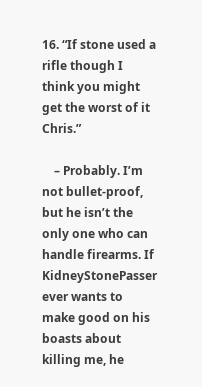16. “If stone used a rifle though I think you might get the worst of it Chris.”

    – Probably. I’m not bullet-proof, but he isn’t the only one who can handle firearms. If KidneyStonePasser ever wants to make good on his boasts about killing me, he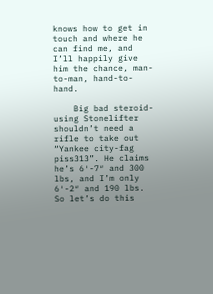knows how to get in touch and where he can find me, and I’ll happily give him the chance, man-to-man, hand-to-hand.

    Big bad steroid-using Stonelifter shouldn’t need a rifle to take out “Yankee city-fag piss313”. He claims he’s 6′-7″ and 300 lbs, and I’m only 6′-2″ and 190 lbs. So let’s do this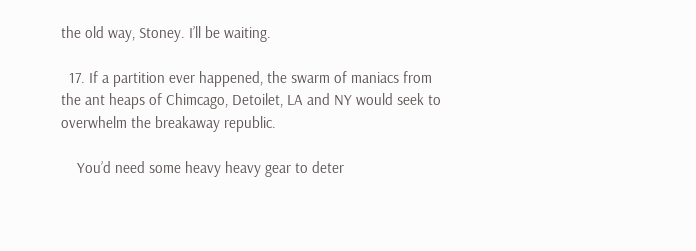the old way, Stoney. I’ll be waiting.

  17. If a partition ever happened, the swarm of maniacs from the ant heaps of Chimcago, Detoilet, LA and NY would seek to overwhelm the breakaway republic.

    You’d need some heavy heavy gear to deter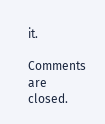it.

Comments are closed.